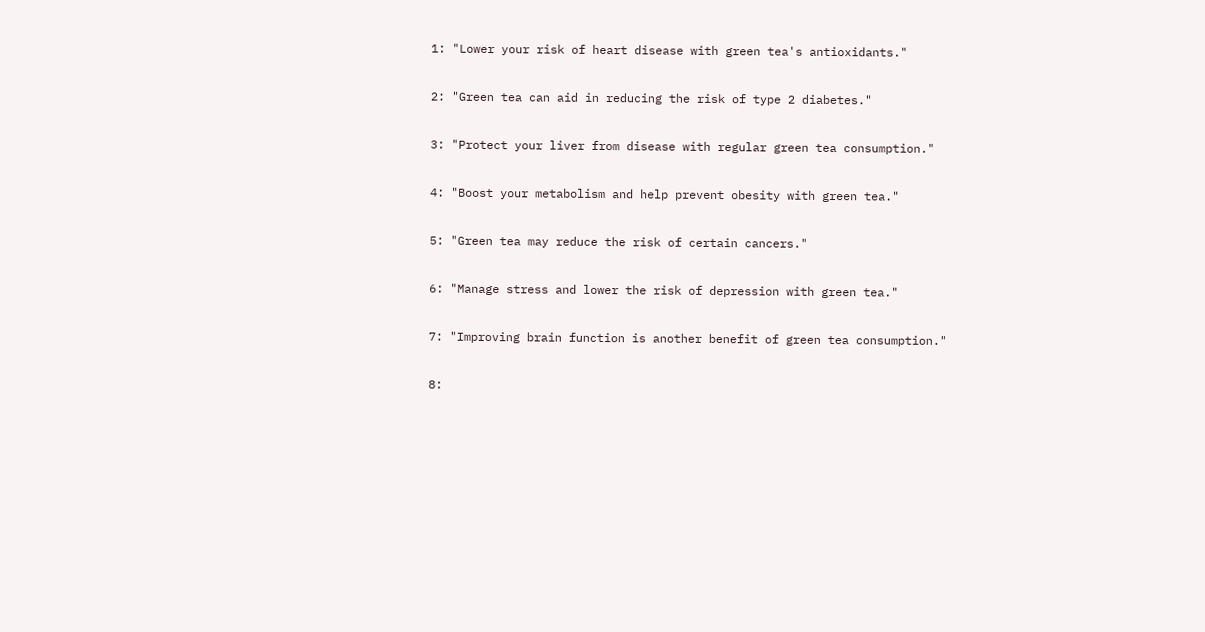1: "Lower your risk of heart disease with green tea's antioxidants."

2: "Green tea can aid in reducing the risk of type 2 diabetes."

3: "Protect your liver from disease with regular green tea consumption."

4: "Boost your metabolism and help prevent obesity with green tea."

5: "Green tea may reduce the risk of certain cancers."

6: "Manage stress and lower the risk of depression with green tea."

7: "Improving brain function is another benefit of green tea consumption."

8: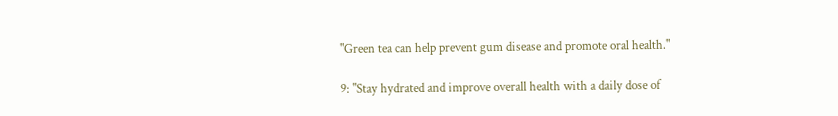"Green tea can help prevent gum disease and promote oral health."

9: "Stay hydrated and improve overall health with a daily dose of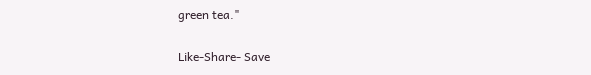green tea."

Like-Share- Save